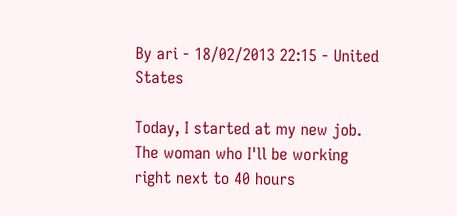By ari - 18/02/2013 22:15 - United States

Today, I started at my new job. The woman who I'll be working right next to 40 hours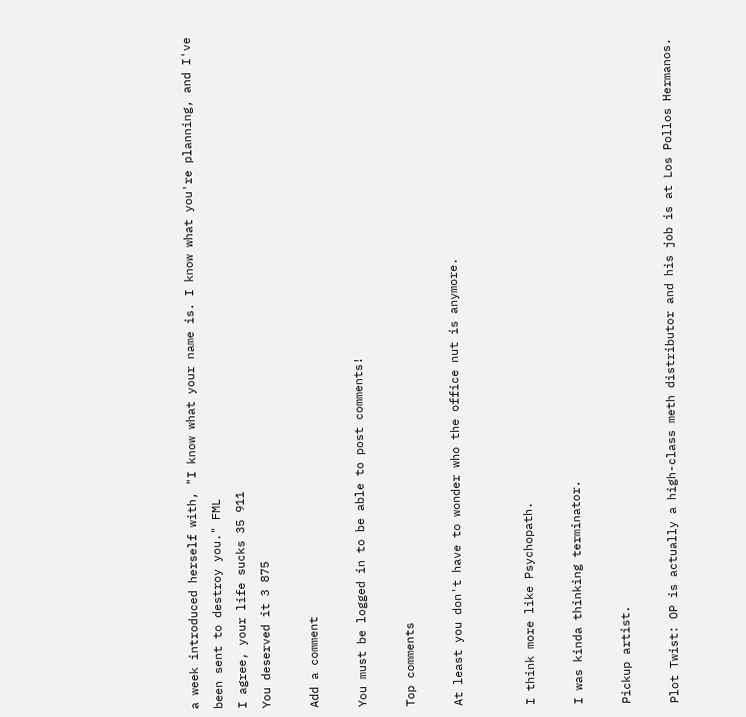a week introduced herself with, "I know what your name is. I know what you're planning, and I've been sent to destroy you." FML
I agree, your life sucks 35 911
You deserved it 3 875

Add a comment

You must be logged in to be able to post comments!

Top comments

At least you don't have to wonder who the office nut is anymore.


I think more like Psychopath.

I was kinda thinking terminator.

Pickup artist.

Plot Twist: OP is actually a high-class meth distributor and his job is at Los Pollos Hermanos.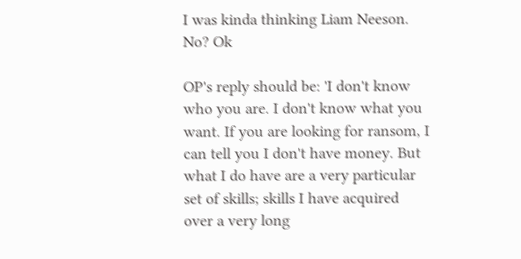I was kinda thinking Liam Neeson. No? Ok

OP's reply should be: 'I don't know who you are. I don't know what you want. If you are looking for ransom, I can tell you I don't have money. But what I do have are a very particular set of skills; skills I have acquired over a very long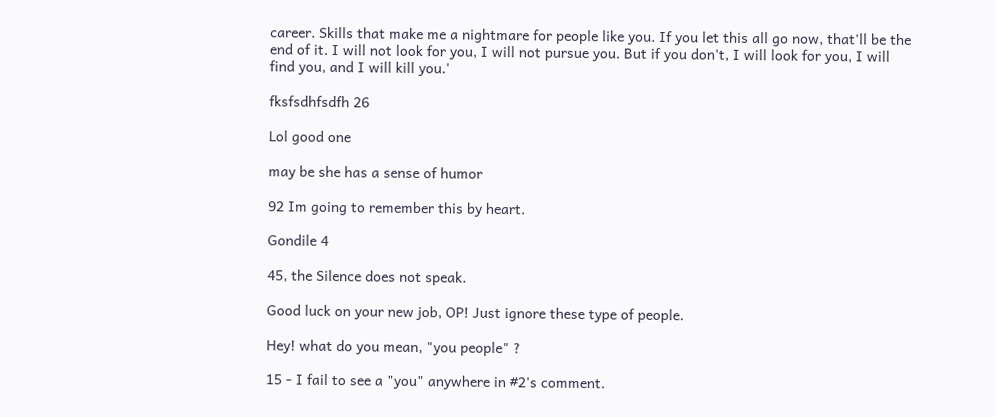career. Skills that make me a nightmare for people like you. If you let this all go now, that'll be the end of it. I will not look for you, I will not pursue you. But if you don't, I will look for you, I will find you, and I will kill you.'

fksfsdhfsdfh 26

Lol good one

may be she has a sense of humor

92 Im going to remember this by heart.

Gondile 4

45, the Silence does not speak.

Good luck on your new job, OP! Just ignore these type of people.

Hey! what do you mean, "you people" ?

15 - I fail to see a "you" anywhere in #2's comment.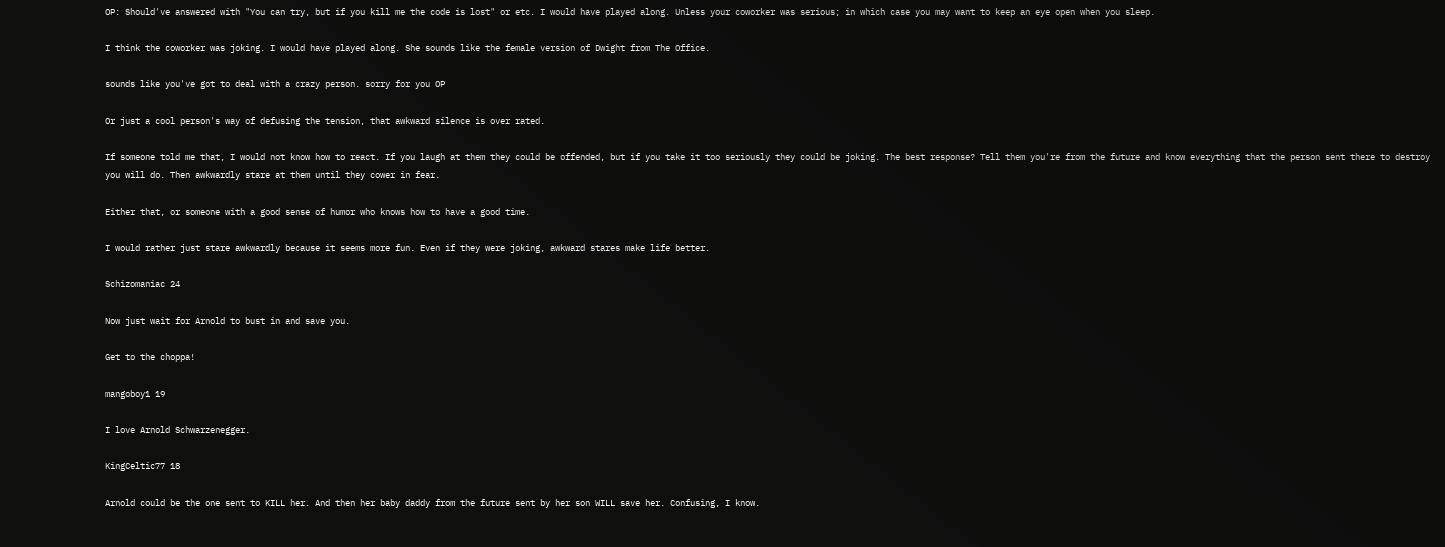OP: Should've answered with "You can try, but if you kill me the code is lost" or etc. I would have played along. Unless your coworker was serious; in which case you may want to keep an eye open when you sleep.

I think the coworker was joking. I would have played along. She sounds like the female version of Dwight from The Office.

sounds like you've got to deal with a crazy person. sorry for you OP

Or just a cool person's way of defusing the tension, that awkward silence is over rated.

If someone told me that, I would not know how to react. If you laugh at them they could be offended, but if you take it too seriously they could be joking. The best response? Tell them you're from the future and know everything that the person sent there to destroy you will do. Then awkwardly stare at them until they cower in fear.

Either that, or someone with a good sense of humor who knows how to have a good time.

I would rather just stare awkwardly because it seems more fun. Even if they were joking, awkward stares make life better.

Schizomaniac 24

Now just wait for Arnold to bust in and save you.

Get to the choppa!

mangoboy1 19

I love Arnold Schwarzenegger.

KingCeltic77 18

Arnold could be the one sent to KILL her. And then her baby daddy from the future sent by her son WILL save her. Confusing, I know.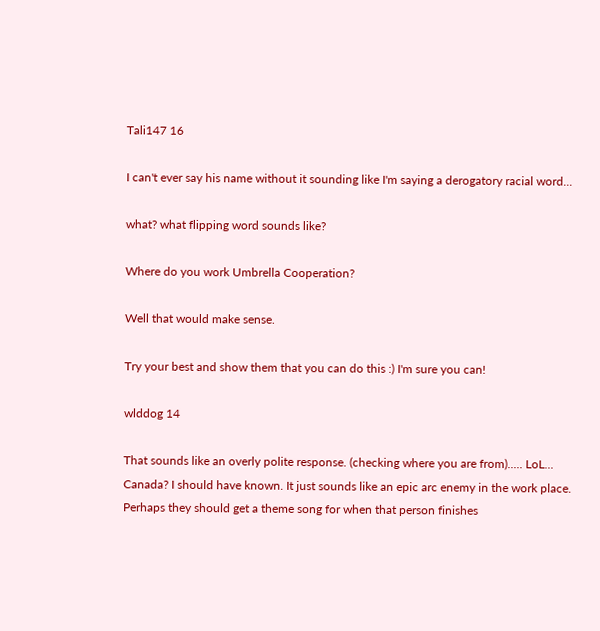Tali147 16

I can't ever say his name without it sounding like I'm saying a derogatory racial word...

what? what flipping word sounds like?

Where do you work Umbrella Cooperation?

Well that would make sense.

Try your best and show them that you can do this :) I'm sure you can!

wlddog 14

That sounds like an overly polite response. (checking where you are from)..... LoL... Canada? I should have known. It just sounds like an epic arc enemy in the work place. Perhaps they should get a theme song for when that person finishes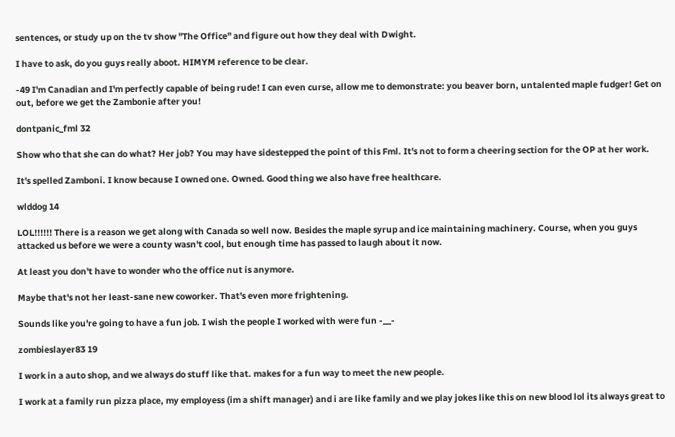sentences, or study up on the tv show "The Office" and figure out how they deal with Dwight.

I have to ask, do you guys really aboot. HIMYM reference to be clear.

-49 I'm Canadian and I'm perfectly capable of being rude! I can even curse, allow me to demonstrate: you beaver born, untalented maple fudger! Get on out, before we get the Zambonie after you!

dontpanic_fml 32

Show who that she can do what? Her job? You may have sidestepped the point of this Fml. It's not to form a cheering section for the OP at her work.

It's spelled Zamboni. I know because I owned one. Owned. Good thing we also have free healthcare.

wlddog 14

LOL!!!!!! There is a reason we get along with Canada so well now. Besides the maple syrup and ice maintaining machinery. Course, when you guys attacked us before we were a county wasn't cool, but enough time has passed to laugh about it now.

At least you don't have to wonder who the office nut is anymore.

Maybe that's not her least-sane new coworker. That's even more frightening.

Sounds like you're going to have a fun job. I wish the people I worked with were fun -__-

zombieslayer83 19

I work in a auto shop, and we always do stuff like that. makes for a fun way to meet the new people.

I work at a family run pizza place, my employess (im a shift manager) and i are like family and we play jokes like this on new blood lol its always great to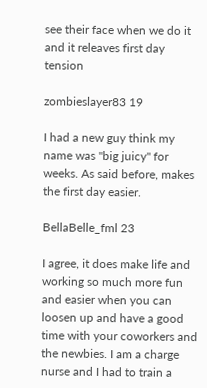see their face when we do it and it releaves first day tension

zombieslayer83 19

I had a new guy think my name was "big juicy" for weeks. As said before, makes the first day easier.

BellaBelle_fml 23

I agree, it does make life and working so much more fun and easier when you can loosen up and have a good time with your coworkers and the newbies. I am a charge nurse and I had to train a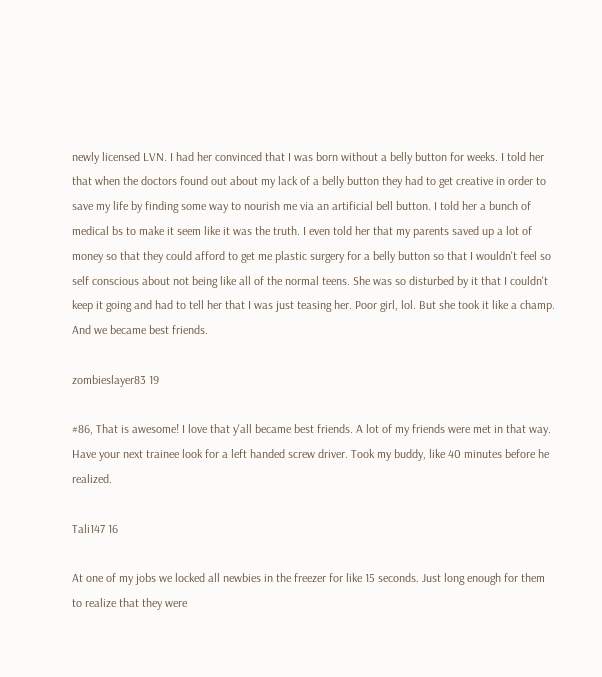newly licensed LVN. I had her convinced that I was born without a belly button for weeks. I told her that when the doctors found out about my lack of a belly button they had to get creative in order to save my life by finding some way to nourish me via an artificial bell button. I told her a bunch of medical bs to make it seem like it was the truth. I even told her that my parents saved up a lot of money so that they could afford to get me plastic surgery for a belly button so that I wouldn't feel so self conscious about not being like all of the normal teens. She was so disturbed by it that I couldn't keep it going and had to tell her that I was just teasing her. Poor girl, lol. But she took it like a champ. And we became best friends.

zombieslayer83 19

#86, That is awesome! I love that y'all became best friends. A lot of my friends were met in that way. Have your next trainee look for a left handed screw driver. Took my buddy, like 40 minutes before he realized.

Tali147 16

At one of my jobs we locked all newbies in the freezer for like 15 seconds. Just long enough for them to realize that they were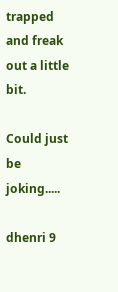trapped and freak out a little bit.

Could just be joking.....

dhenri 9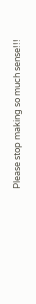Please stop making so much sense!!!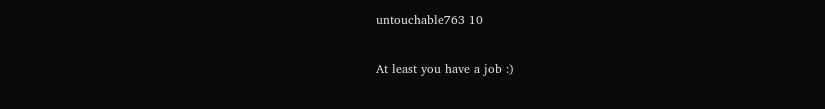untouchable763 10

At least you have a job :)